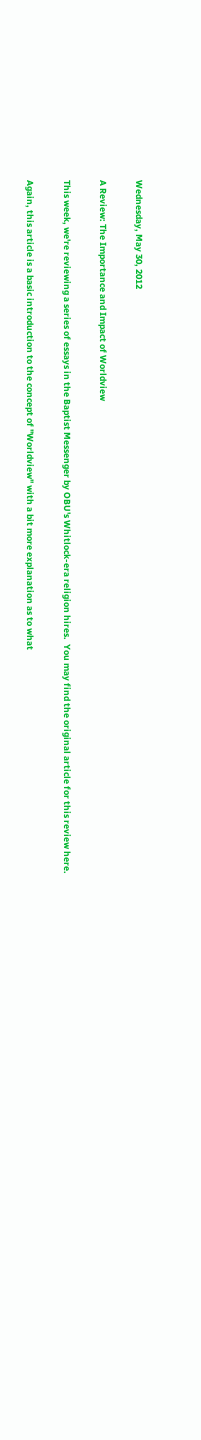Wednesday, May 30, 2012

A Review: The Importance and Impact of Worldview

This week, we're reviewing a series of essays in the Baptist Messenger by OBU's Whitlock-era religion hires.  You may find the original article for this review here.

Again, this article is a basic introduction to the concept of "Worldview" with a bit more explanation as to what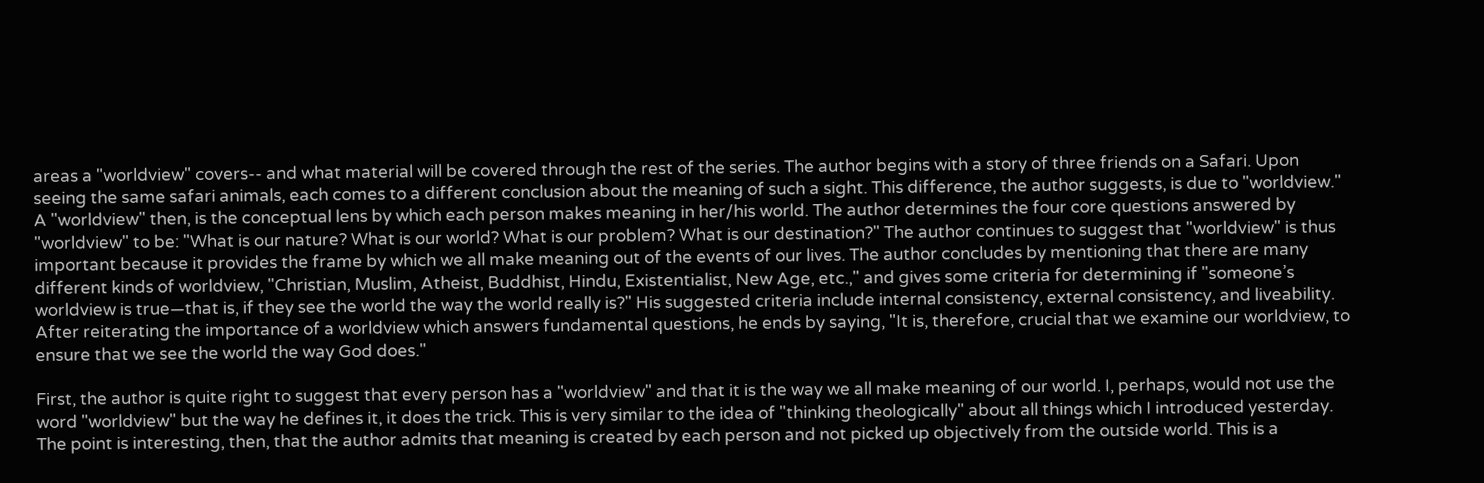areas a "worldview" covers-- and what material will be covered through the rest of the series. The author begins with a story of three friends on a Safari. Upon seeing the same safari animals, each comes to a different conclusion about the meaning of such a sight. This difference, the author suggests, is due to "worldview." A "worldview" then, is the conceptual lens by which each person makes meaning in her/his world. The author determines the four core questions answered by "worldview" to be: "What is our nature? What is our world? What is our problem? What is our destination?" The author continues to suggest that "worldview" is thus important because it provides the frame by which we all make meaning out of the events of our lives. The author concludes by mentioning that there are many different kinds of worldview, "Christian, Muslim, Atheist, Buddhist, Hindu, Existentialist, New Age, etc.," and gives some criteria for determining if "someone’s worldview is true—that is, if they see the world the way the world really is?" His suggested criteria include internal consistency, external consistency, and liveability. After reiterating the importance of a worldview which answers fundamental questions, he ends by saying, "It is, therefore, crucial that we examine our worldview, to ensure that we see the world the way God does."

First, the author is quite right to suggest that every person has a "worldview" and that it is the way we all make meaning of our world. I, perhaps, would not use the word "worldview" but the way he defines it, it does the trick. This is very similar to the idea of "thinking theologically" about all things which I introduced yesterday. The point is interesting, then, that the author admits that meaning is created by each person and not picked up objectively from the outside world. This is a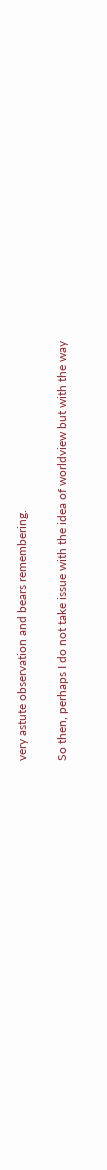very astute observation and bears remembering.

So then, perhaps I do not take issue with the idea of worldview but with the way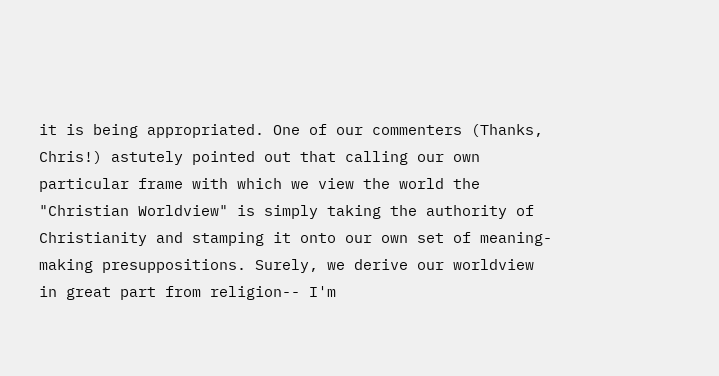it is being appropriated. One of our commenters (Thanks, Chris!) astutely pointed out that calling our own particular frame with which we view the world the "Christian Worldview" is simply taking the authority of Christianity and stamping it onto our own set of meaning-making presuppositions. Surely, we derive our worldview in great part from religion-- I'm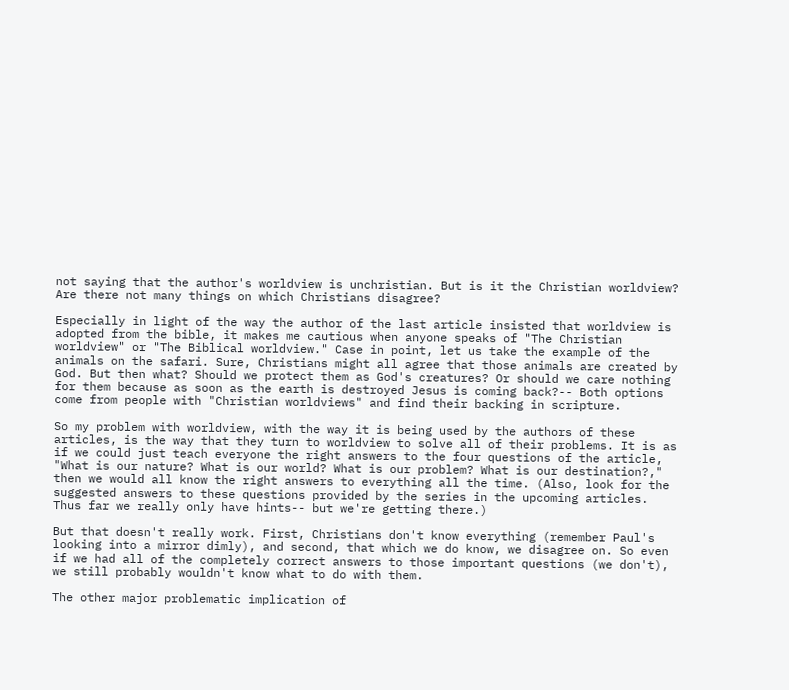not saying that the author's worldview is unchristian. But is it the Christian worldview? Are there not many things on which Christians disagree?

Especially in light of the way the author of the last article insisted that worldview is adopted from the bible, it makes me cautious when anyone speaks of "The Christian worldview" or "The Biblical worldview." Case in point, let us take the example of the animals on the safari. Sure, Christians might all agree that those animals are created by God. But then what? Should we protect them as God's creatures? Or should we care nothing for them because as soon as the earth is destroyed Jesus is coming back?-- Both options come from people with "Christian worldviews" and find their backing in scripture.

So my problem with worldview, with the way it is being used by the authors of these articles, is the way that they turn to worldview to solve all of their problems. It is as if we could just teach everyone the right answers to the four questions of the article, "What is our nature? What is our world? What is our problem? What is our destination?," then we would all know the right answers to everything all the time. (Also, look for the suggested answers to these questions provided by the series in the upcoming articles. Thus far we really only have hints-- but we're getting there.)

But that doesn't really work. First, Christians don't know everything (remember Paul's looking into a mirror dimly), and second, that which we do know, we disagree on. So even if we had all of the completely correct answers to those important questions (we don't), we still probably wouldn't know what to do with them.

The other major problematic implication of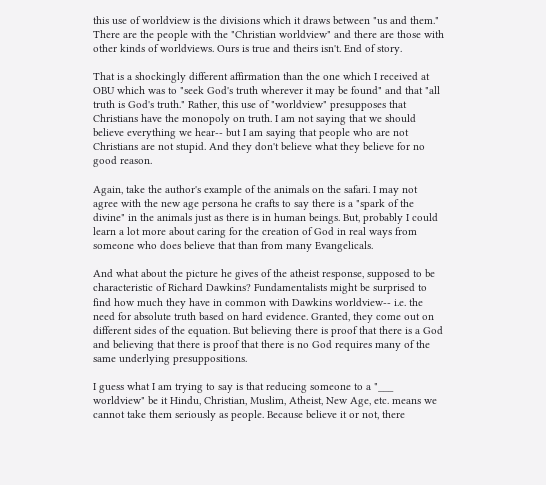this use of worldview is the divisions which it draws between "us and them." There are the people with the "Christian worldview" and there are those with other kinds of worldviews. Ours is true and theirs isn't. End of story.

That is a shockingly different affirmation than the one which I received at OBU which was to "seek God's truth wherever it may be found" and that "all truth is God's truth." Rather, this use of "worldview" presupposes that Christians have the monopoly on truth. I am not saying that we should believe everything we hear-- but I am saying that people who are not Christians are not stupid. And they don't believe what they believe for no good reason.

Again, take the author's example of the animals on the safari. I may not agree with the new age persona he crafts to say there is a "spark of the divine" in the animals just as there is in human beings. But, probably I could learn a lot more about caring for the creation of God in real ways from someone who does believe that than from many Evangelicals.

And what about the picture he gives of the atheist response, supposed to be characteristic of Richard Dawkins? Fundamentalists might be surprised to find how much they have in common with Dawkins worldview-- i.e. the need for absolute truth based on hard evidence. Granted, they come out on different sides of the equation. But believing there is proof that there is a God and believing that there is proof that there is no God requires many of the same underlying presuppositions.

I guess what I am trying to say is that reducing someone to a "___ worldview" be it Hindu, Christian, Muslim, Atheist, New Age, etc. means we cannot take them seriously as people. Because believe it or not, there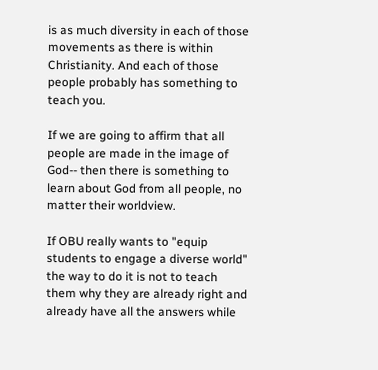is as much diversity in each of those movements as there is within Christianity. And each of those people probably has something to teach you.

If we are going to affirm that all people are made in the image of God-- then there is something to learn about God from all people, no matter their worldview.

If OBU really wants to "equip students to engage a diverse world" the way to do it is not to teach them why they are already right and already have all the answers while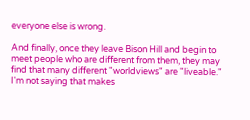everyone else is wrong.

And finally, once they leave Bison Hill and begin to meet people who are different from them, they may find that many different "worldviews" are "liveable." I'm not saying that makes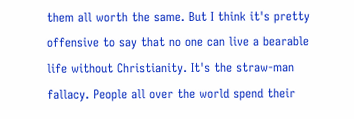them all worth the same. But I think it's pretty offensive to say that no one can live a bearable life without Christianity. It's the straw-man fallacy. People all over the world spend their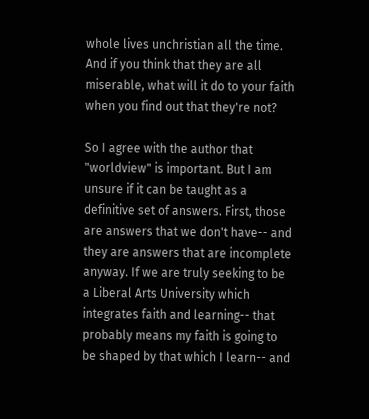whole lives unchristian all the time. And if you think that they are all miserable, what will it do to your faith when you find out that they're not?

So I agree with the author that "worldview" is important. But I am unsure if it can be taught as a definitive set of answers. First, those are answers that we don't have-- and they are answers that are incomplete anyway. If we are truly seeking to be a Liberal Arts University which integrates faith and learning-- that probably means my faith is going to be shaped by that which I learn-- and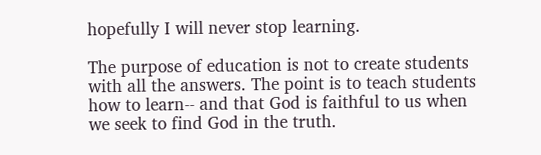hopefully I will never stop learning.

The purpose of education is not to create students with all the answers. The point is to teach students how to learn-- and that God is faithful to us when we seek to find God in the truth.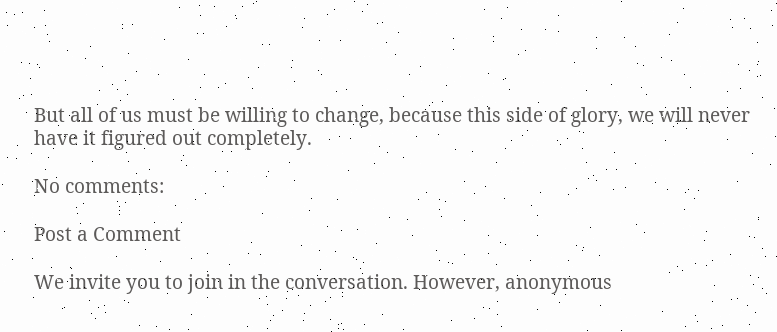But all of us must be willing to change, because this side of glory, we will never have it figured out completely.

No comments:

Post a Comment

We invite you to join in the conversation. However, anonymous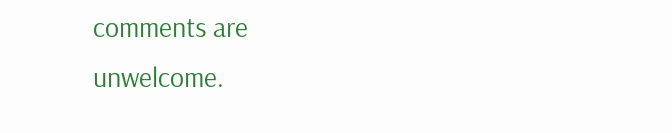comments are unwelcome.